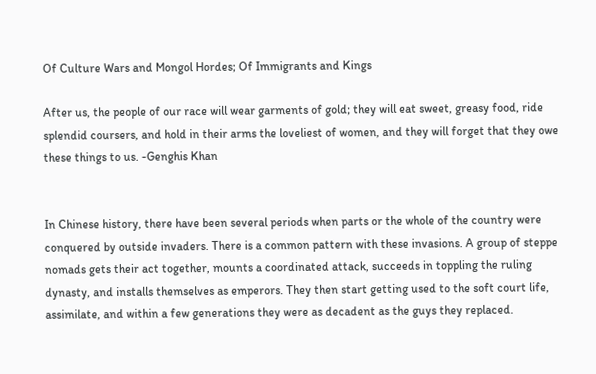Of Culture Wars and Mongol Hordes; Of Immigrants and Kings

After us, the people of our race will wear garments of gold; they will eat sweet, greasy food, ride splendid coursers, and hold in their arms the loveliest of women, and they will forget that they owe these things to us. -Genghis Khan


In Chinese history, there have been several periods when parts or the whole of the country were conquered by outside invaders. There is a common pattern with these invasions. A group of steppe nomads gets their act together, mounts a coordinated attack, succeeds in toppling the ruling dynasty, and installs themselves as emperors. They then start getting used to the soft court life, assimilate, and within a few generations they were as decadent as the guys they replaced.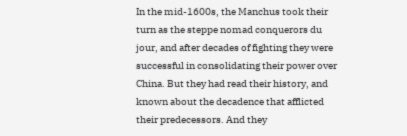In the mid-1600s, the Manchus took their turn as the steppe nomad conquerors du jour, and after decades of fighting they were successful in consolidating their power over China. But they had read their history, and known about the decadence that afflicted their predecessors. And they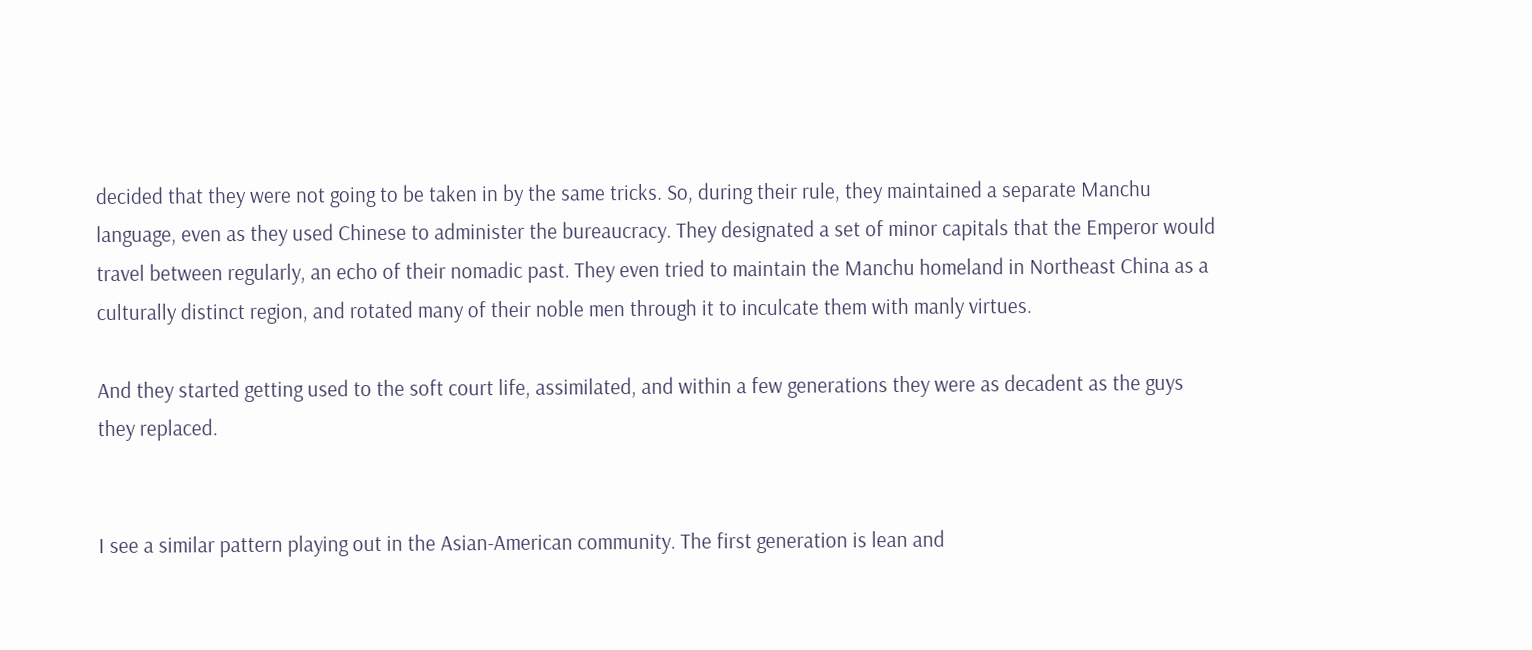decided that they were not going to be taken in by the same tricks. So, during their rule, they maintained a separate Manchu language, even as they used Chinese to administer the bureaucracy. They designated a set of minor capitals that the Emperor would travel between regularly, an echo of their nomadic past. They even tried to maintain the Manchu homeland in Northeast China as a culturally distinct region, and rotated many of their noble men through it to inculcate them with manly virtues.

And they started getting used to the soft court life, assimilated, and within a few generations they were as decadent as the guys they replaced.


I see a similar pattern playing out in the Asian-American community. The first generation is lean and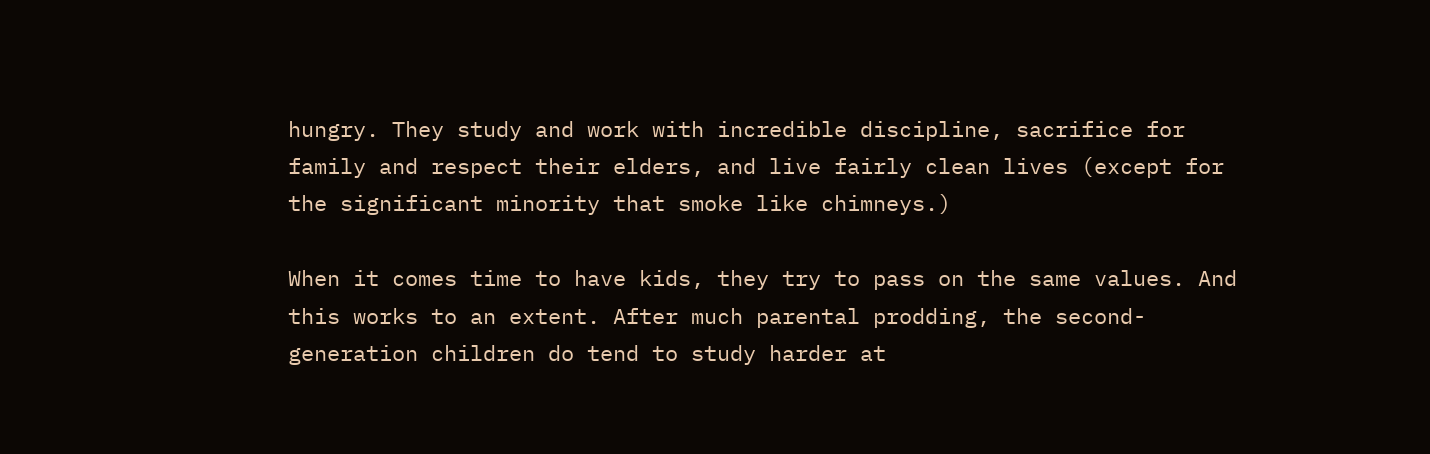hungry. They study and work with incredible discipline, sacrifice for family and respect their elders, and live fairly clean lives (except for the significant minority that smoke like chimneys.)

When it comes time to have kids, they try to pass on the same values. And this works to an extent. After much parental prodding, the second-generation children do tend to study harder at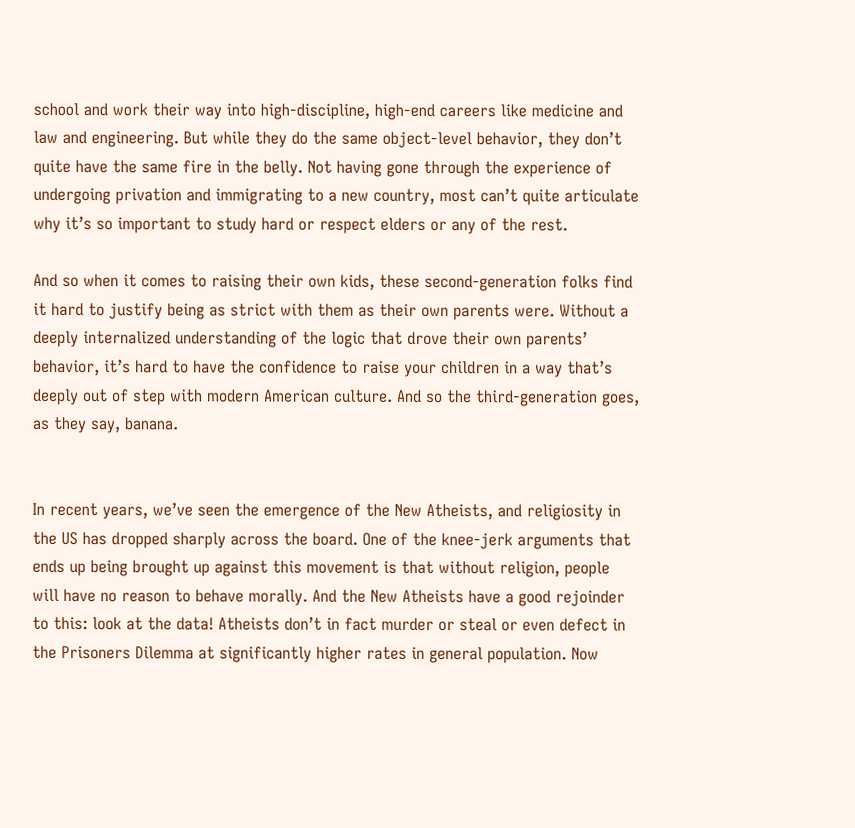school and work their way into high-discipline, high-end careers like medicine and law and engineering. But while they do the same object-level behavior, they don’t quite have the same fire in the belly. Not having gone through the experience of undergoing privation and immigrating to a new country, most can’t quite articulate why it’s so important to study hard or respect elders or any of the rest.

And so when it comes to raising their own kids, these second-generation folks find it hard to justify being as strict with them as their own parents were. Without a deeply internalized understanding of the logic that drove their own parents’ behavior, it’s hard to have the confidence to raise your children in a way that’s deeply out of step with modern American culture. And so the third-generation goes, as they say, banana.


In recent years, we’ve seen the emergence of the New Atheists, and religiosity in the US has dropped sharply across the board. One of the knee-jerk arguments that ends up being brought up against this movement is that without religion, people will have no reason to behave morally. And the New Atheists have a good rejoinder to this: look at the data! Atheists don’t in fact murder or steal or even defect in the Prisoners Dilemma at significantly higher rates in general population. Now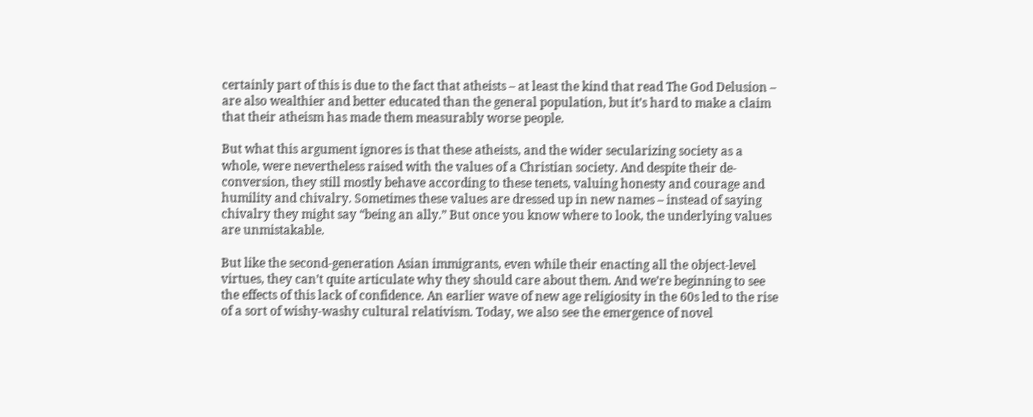certainly part of this is due to the fact that atheists – at least the kind that read The God Delusion – are also wealthier and better educated than the general population, but it’s hard to make a claim that their atheism has made them measurably worse people.

But what this argument ignores is that these atheists, and the wider secularizing society as a whole, were nevertheless raised with the values of a Christian society. And despite their de-conversion, they still mostly behave according to these tenets, valuing honesty and courage and humility and chivalry. Sometimes these values are dressed up in new names – instead of saying chivalry they might say “being an ally.” But once you know where to look, the underlying values are unmistakable.

But like the second-generation Asian immigrants, even while their enacting all the object-level virtues, they can’t quite articulate why they should care about them. And we’re beginning to see the effects of this lack of confidence. An earlier wave of new age religiosity in the 60s led to the rise of a sort of wishy-washy cultural relativism. Today, we also see the emergence of novel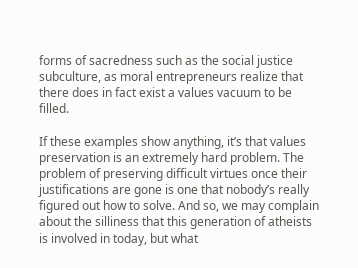forms of sacredness such as the social justice subculture, as moral entrepreneurs realize that there does in fact exist a values vacuum to be filled.

If these examples show anything, it’s that values preservation is an extremely hard problem. The problem of preserving difficult virtues once their justifications are gone is one that nobody’s really figured out how to solve. And so, we may complain about the silliness that this generation of atheists is involved in today, but what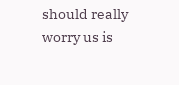should really worry us is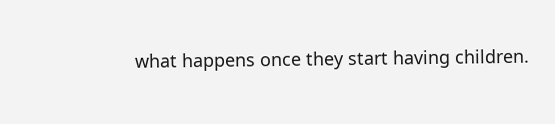what happens once they start having children.